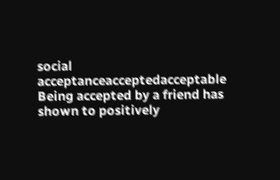social acceptanceacceptedacceptable
Being accepted by a friend has shown to positively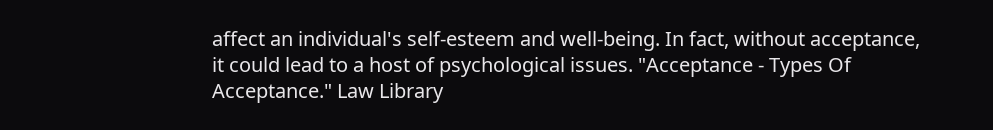affect an individual's self-esteem and well-being. In fact, without acceptance, it could lead to a host of psychological issues. "Acceptance - Types Of Acceptance." Law Library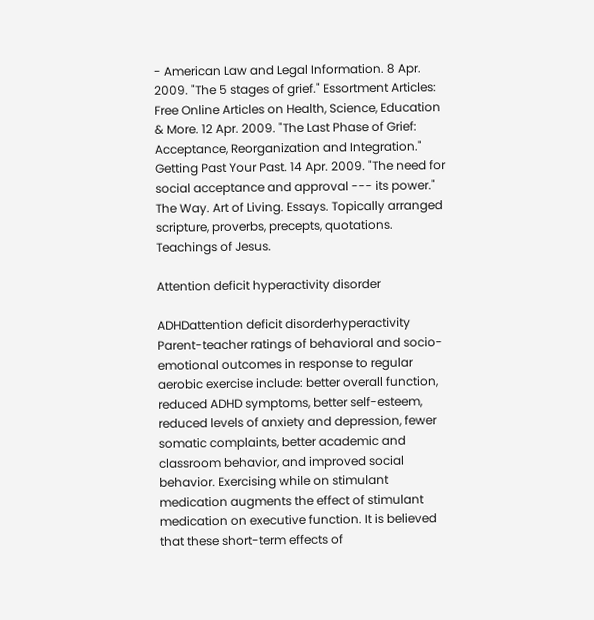- American Law and Legal Information. 8 Apr. 2009. "The 5 stages of grief." Essortment Articles: Free Online Articles on Health, Science, Education & More. 12 Apr. 2009. "The Last Phase of Grief: Acceptance, Reorganization and Integration." Getting Past Your Past. 14 Apr. 2009. "The need for social acceptance and approval --- its power." The Way. Art of Living. Essays. Topically arranged scripture, proverbs, precepts, quotations. Teachings of Jesus.

Attention deficit hyperactivity disorder

ADHDattention deficit disorderhyperactivity
Parent-teacher ratings of behavioral and socio-emotional outcomes in response to regular aerobic exercise include: better overall function, reduced ADHD symptoms, better self-esteem, reduced levels of anxiety and depression, fewer somatic complaints, better academic and classroom behavior, and improved social behavior. Exercising while on stimulant medication augments the effect of stimulant medication on executive function. It is believed that these short-term effects of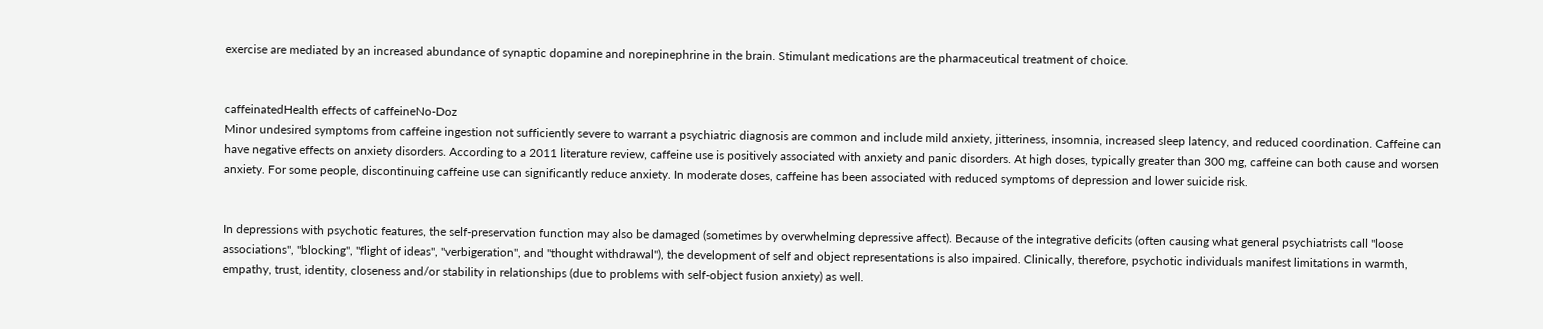exercise are mediated by an increased abundance of synaptic dopamine and norepinephrine in the brain. Stimulant medications are the pharmaceutical treatment of choice.


caffeinatedHealth effects of caffeineNo-Doz
Minor undesired symptoms from caffeine ingestion not sufficiently severe to warrant a psychiatric diagnosis are common and include mild anxiety, jitteriness, insomnia, increased sleep latency, and reduced coordination. Caffeine can have negative effects on anxiety disorders. According to a 2011 literature review, caffeine use is positively associated with anxiety and panic disorders. At high doses, typically greater than 300 mg, caffeine can both cause and worsen anxiety. For some people, discontinuing caffeine use can significantly reduce anxiety. In moderate doses, caffeine has been associated with reduced symptoms of depression and lower suicide risk.


In depressions with psychotic features, the self-preservation function may also be damaged (sometimes by overwhelming depressive affect). Because of the integrative deficits (often causing what general psychiatrists call "loose associations", "blocking", "flight of ideas", "verbigeration", and "thought withdrawal"), the development of self and object representations is also impaired. Clinically, therefore, psychotic individuals manifest limitations in warmth, empathy, trust, identity, closeness and/or stability in relationships (due to problems with self-object fusion anxiety) as well.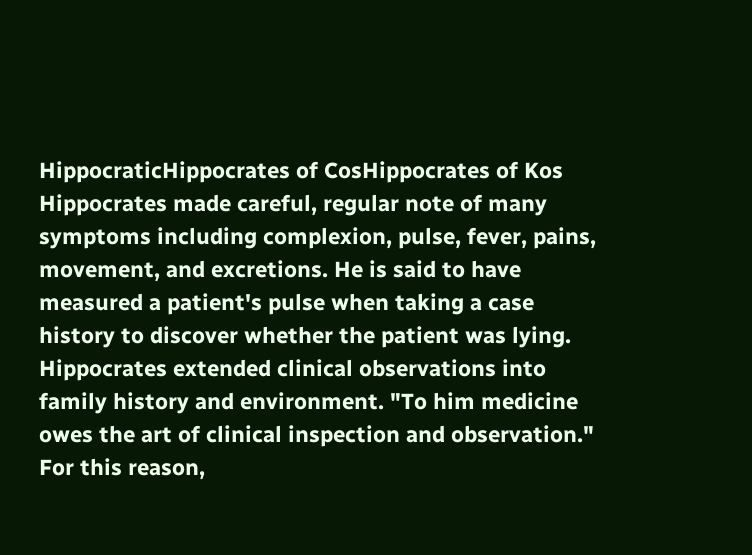HippocraticHippocrates of CosHippocrates of Kos
Hippocrates made careful, regular note of many symptoms including complexion, pulse, fever, pains, movement, and excretions. He is said to have measured a patient's pulse when taking a case history to discover whether the patient was lying. Hippocrates extended clinical observations into family history and environment. "To him medicine owes the art of clinical inspection and observation." For this reason,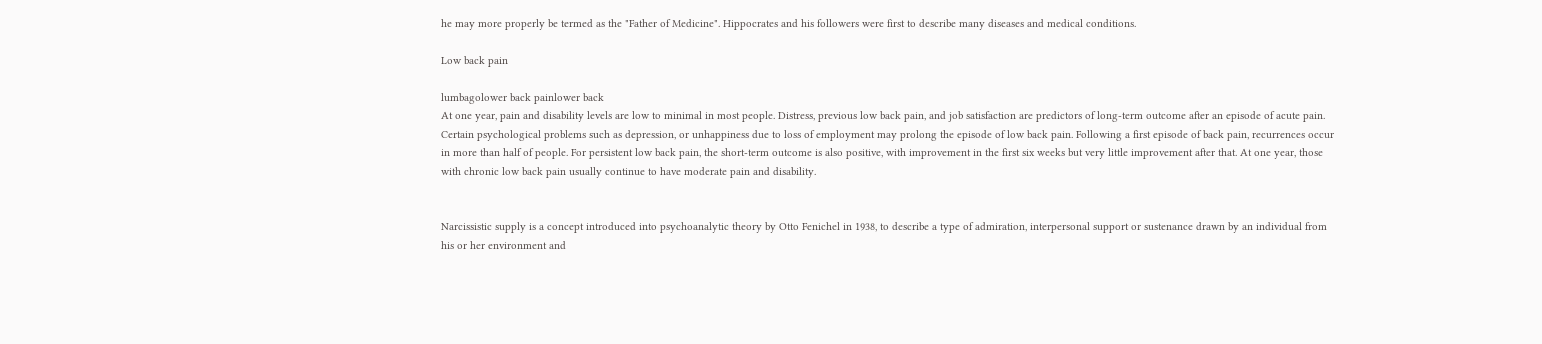he may more properly be termed as the "Father of Medicine". Hippocrates and his followers were first to describe many diseases and medical conditions.

Low back pain

lumbagolower back painlower back
At one year, pain and disability levels are low to minimal in most people. Distress, previous low back pain, and job satisfaction are predictors of long-term outcome after an episode of acute pain. Certain psychological problems such as depression, or unhappiness due to loss of employment may prolong the episode of low back pain. Following a first episode of back pain, recurrences occur in more than half of people. For persistent low back pain, the short-term outcome is also positive, with improvement in the first six weeks but very little improvement after that. At one year, those with chronic low back pain usually continue to have moderate pain and disability.


Narcissistic supply is a concept introduced into psychoanalytic theory by Otto Fenichel in 1938, to describe a type of admiration, interpersonal support or sustenance drawn by an individual from his or her environment and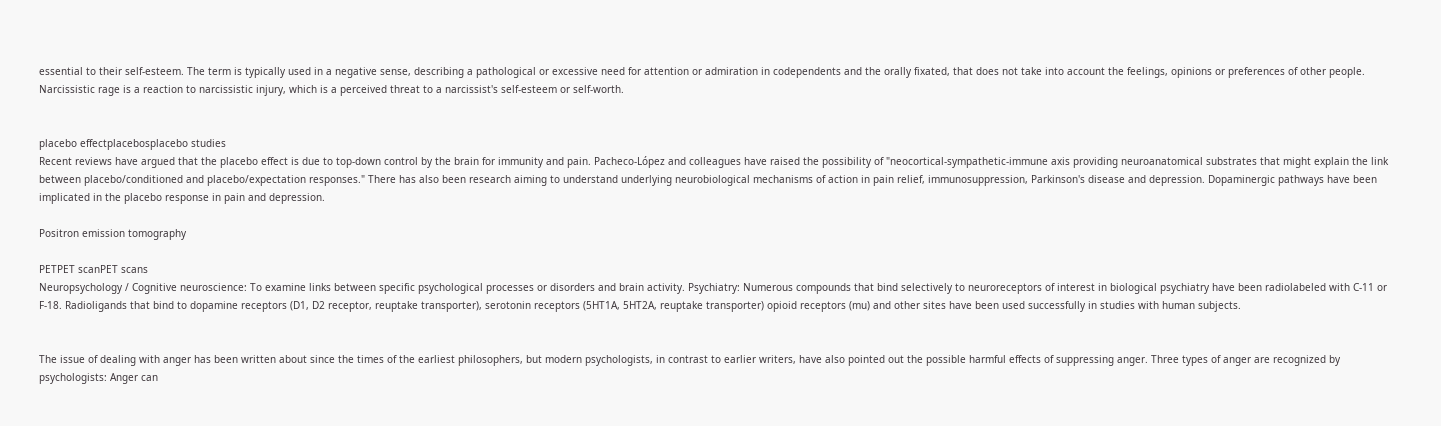essential to their self-esteem. The term is typically used in a negative sense, describing a pathological or excessive need for attention or admiration in codependents and the orally fixated, that does not take into account the feelings, opinions or preferences of other people. Narcissistic rage is a reaction to narcissistic injury, which is a perceived threat to a narcissist's self-esteem or self-worth.


placebo effectplacebosplacebo studies
Recent reviews have argued that the placebo effect is due to top-down control by the brain for immunity and pain. Pacheco-López and colleagues have raised the possibility of "neocortical-sympathetic-immune axis providing neuroanatomical substrates that might explain the link between placebo/conditioned and placebo/expectation responses." There has also been research aiming to understand underlying neurobiological mechanisms of action in pain relief, immunosuppression, Parkinson's disease and depression. Dopaminergic pathways have been implicated in the placebo response in pain and depression.

Positron emission tomography

PETPET scanPET scans
Neuropsychology / Cognitive neuroscience: To examine links between specific psychological processes or disorders and brain activity. Psychiatry: Numerous compounds that bind selectively to neuroreceptors of interest in biological psychiatry have been radiolabeled with C-11 or F-18. Radioligands that bind to dopamine receptors (D1, D2 receptor, reuptake transporter), serotonin receptors (5HT1A, 5HT2A, reuptake transporter) opioid receptors (mu) and other sites have been used successfully in studies with human subjects.


The issue of dealing with anger has been written about since the times of the earliest philosophers, but modern psychologists, in contrast to earlier writers, have also pointed out the possible harmful effects of suppressing anger. Three types of anger are recognized by psychologists: Anger can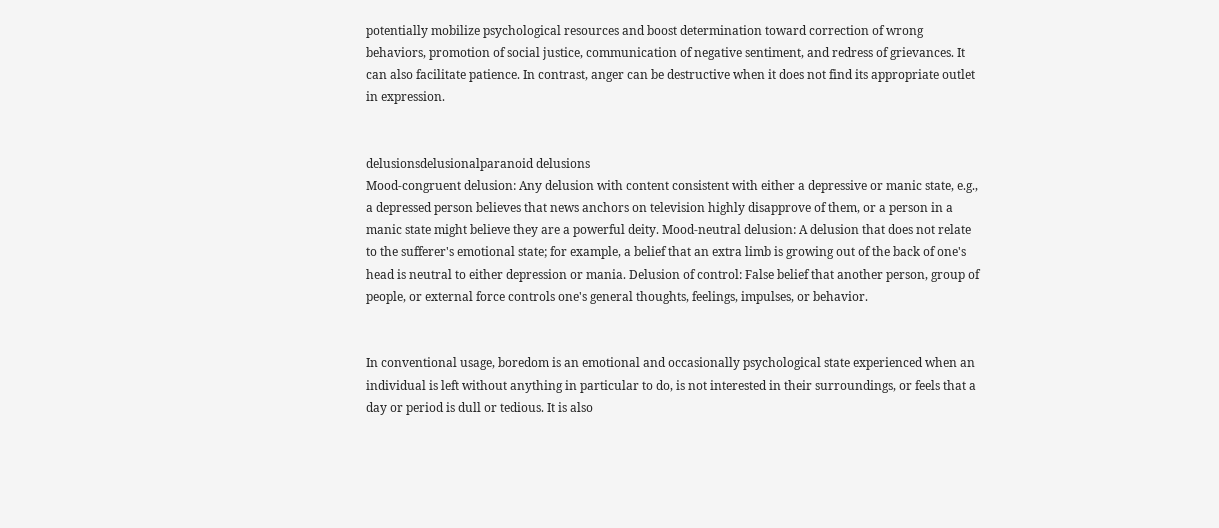potentially mobilize psychological resources and boost determination toward correction of wrong behaviors, promotion of social justice, communication of negative sentiment, and redress of grievances. It can also facilitate patience. In contrast, anger can be destructive when it does not find its appropriate outlet in expression.


delusionsdelusionalparanoid delusions
Mood-congruent delusion: Any delusion with content consistent with either a depressive or manic state, e.g., a depressed person believes that news anchors on television highly disapprove of them, or a person in a manic state might believe they are a powerful deity. Mood-neutral delusion: A delusion that does not relate to the sufferer's emotional state; for example, a belief that an extra limb is growing out of the back of one's head is neutral to either depression or mania. Delusion of control: False belief that another person, group of people, or external force controls one's general thoughts, feelings, impulses, or behavior.


In conventional usage, boredom is an emotional and occasionally psychological state experienced when an individual is left without anything in particular to do, is not interested in their surroundings, or feels that a day or period is dull or tedious. It is also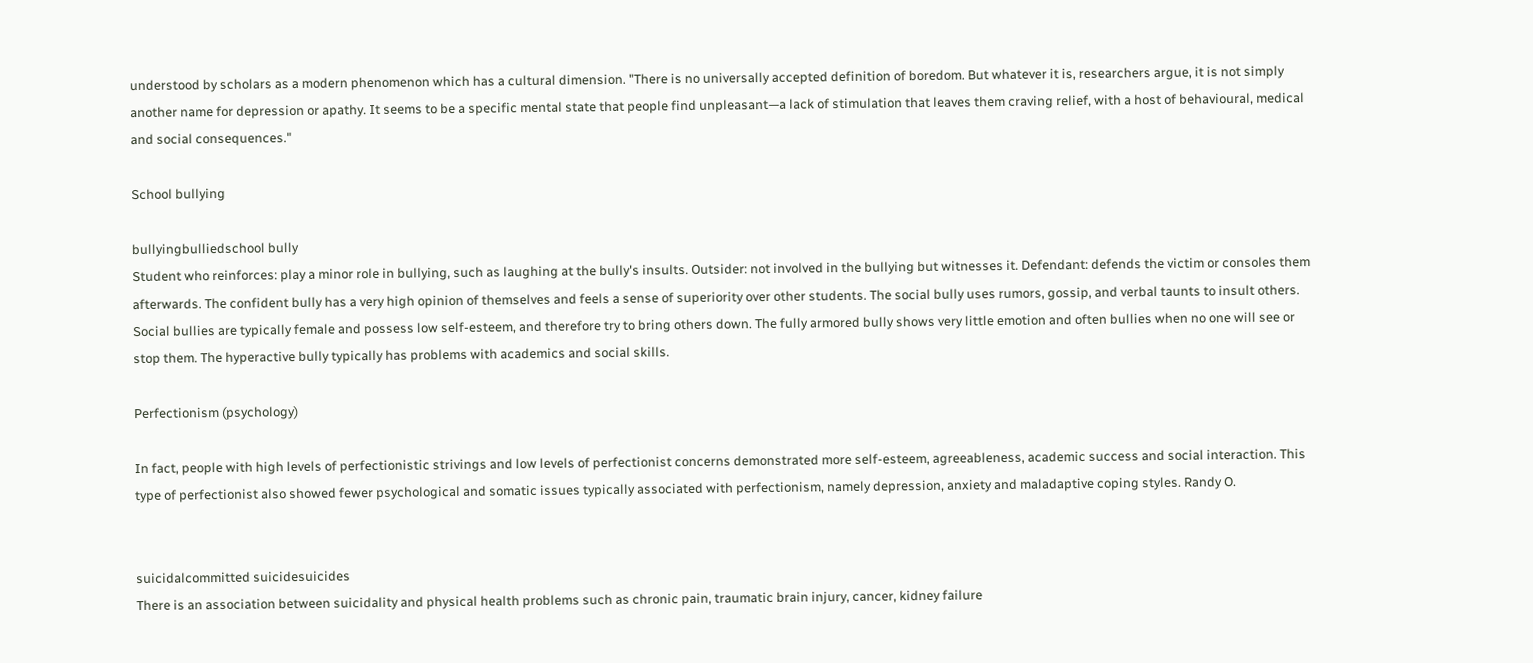understood by scholars as a modern phenomenon which has a cultural dimension. "There is no universally accepted definition of boredom. But whatever it is, researchers argue, it is not simply another name for depression or apathy. It seems to be a specific mental state that people find unpleasant—a lack of stimulation that leaves them craving relief, with a host of behavioural, medical and social consequences."

School bullying

bullyingbulliedschool bully
Student who reinforces: play a minor role in bullying, such as laughing at the bully's insults. Outsider: not involved in the bullying but witnesses it. Defendant: defends the victim or consoles them afterwards. The confident bully has a very high opinion of themselves and feels a sense of superiority over other students. The social bully uses rumors, gossip, and verbal taunts to insult others. Social bullies are typically female and possess low self-esteem, and therefore try to bring others down. The fully armored bully shows very little emotion and often bullies when no one will see or stop them. The hyperactive bully typically has problems with academics and social skills.

Perfectionism (psychology)

In fact, people with high levels of perfectionistic strivings and low levels of perfectionist concerns demonstrated more self-esteem, agreeableness, academic success and social interaction. This type of perfectionist also showed fewer psychological and somatic issues typically associated with perfectionism, namely depression, anxiety and maladaptive coping styles. Randy O.


suicidalcommitted suicidesuicides
There is an association between suicidality and physical health problems such as chronic pain, traumatic brain injury, cancer, kidney failure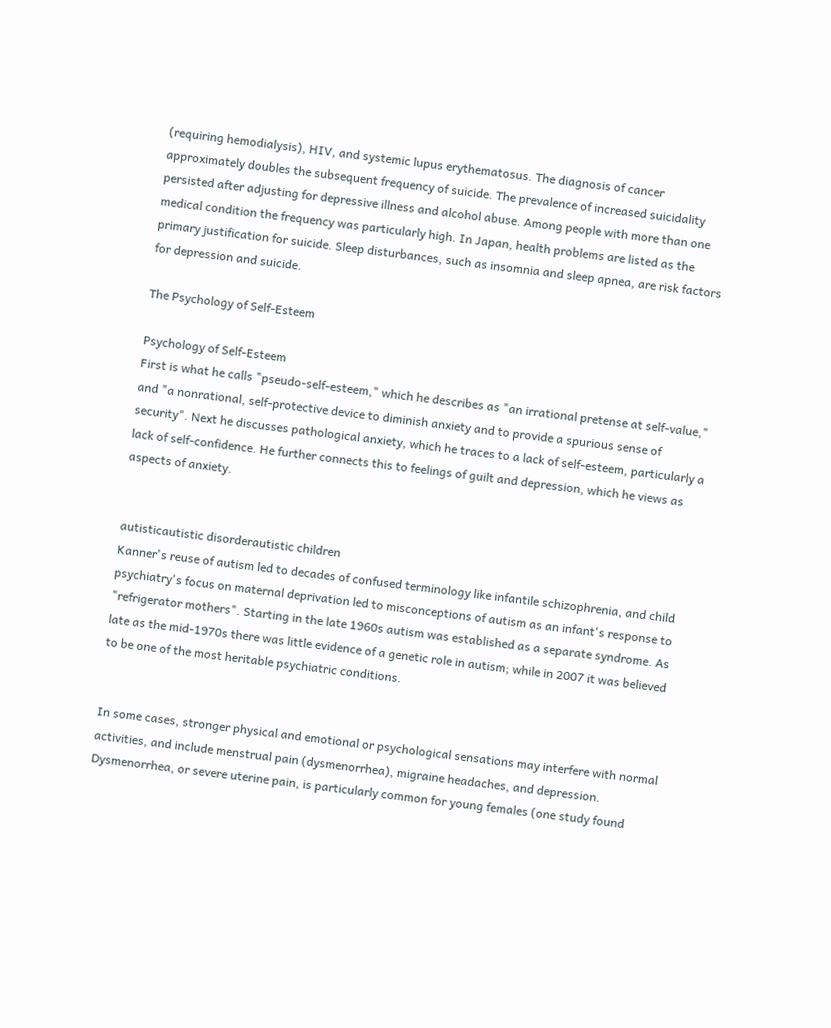(requiring hemodialysis), HIV, and systemic lupus erythematosus. The diagnosis of cancer approximately doubles the subsequent frequency of suicide. The prevalence of increased suicidality persisted after adjusting for depressive illness and alcohol abuse. Among people with more than one medical condition the frequency was particularly high. In Japan, health problems are listed as the primary justification for suicide. Sleep disturbances, such as insomnia and sleep apnea, are risk factors for depression and suicide.

The Psychology of Self-Esteem

Psychology of Self-Esteem
First is what he calls "pseudo-self-esteem," which he describes as "an irrational pretense at self-value," and "a nonrational, self-protective device to diminish anxiety and to provide a spurious sense of security". Next he discusses pathological anxiety, which he traces to a lack of self-esteem, particularly a lack of self-confidence. He further connects this to feelings of guilt and depression, which he views as aspects of anxiety.


autisticautistic disorderautistic children
Kanner's reuse of autism led to decades of confused terminology like infantile schizophrenia, and child psychiatry's focus on maternal deprivation led to misconceptions of autism as an infant's response to "refrigerator mothers". Starting in the late 1960s autism was established as a separate syndrome. As late as the mid-1970s there was little evidence of a genetic role in autism; while in 2007 it was believed to be one of the most heritable psychiatric conditions.


In some cases, stronger physical and emotional or psychological sensations may interfere with normal activities, and include menstrual pain (dysmenorrhea), migraine headaches, and depression. Dysmenorrhea, or severe uterine pain, is particularly common for young females (one study found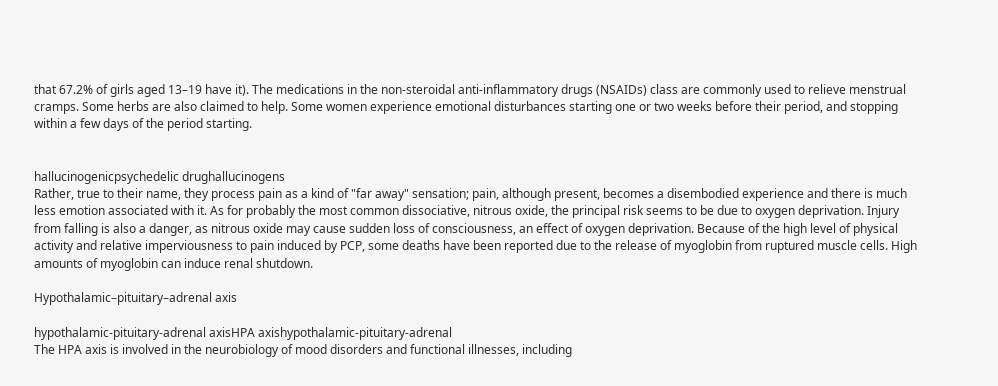that 67.2% of girls aged 13–19 have it). The medications in the non-steroidal anti-inflammatory drugs (NSAIDs) class are commonly used to relieve menstrual cramps. Some herbs are also claimed to help. Some women experience emotional disturbances starting one or two weeks before their period, and stopping within a few days of the period starting.


hallucinogenicpsychedelic drughallucinogens
Rather, true to their name, they process pain as a kind of "far away" sensation; pain, although present, becomes a disembodied experience and there is much less emotion associated with it. As for probably the most common dissociative, nitrous oxide, the principal risk seems to be due to oxygen deprivation. Injury from falling is also a danger, as nitrous oxide may cause sudden loss of consciousness, an effect of oxygen deprivation. Because of the high level of physical activity and relative imperviousness to pain induced by PCP, some deaths have been reported due to the release of myoglobin from ruptured muscle cells. High amounts of myoglobin can induce renal shutdown.

Hypothalamic–pituitary–adrenal axis

hypothalamic-pituitary-adrenal axisHPA axishypothalamic-pituitary-adrenal
The HPA axis is involved in the neurobiology of mood disorders and functional illnesses, including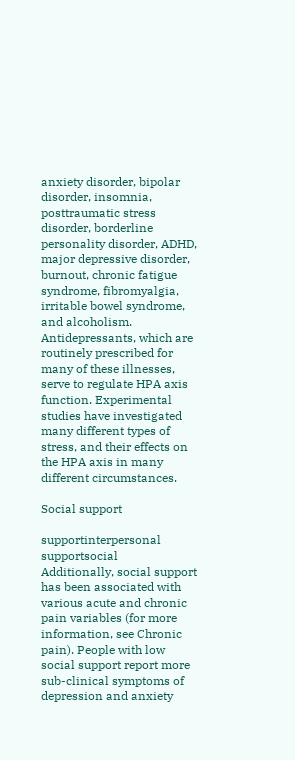anxiety disorder, bipolar disorder, insomnia, posttraumatic stress disorder, borderline personality disorder, ADHD, major depressive disorder, burnout, chronic fatigue syndrome, fibromyalgia, irritable bowel syndrome, and alcoholism. Antidepressants, which are routinely prescribed for many of these illnesses, serve to regulate HPA axis function. Experimental studies have investigated many different types of stress, and their effects on the HPA axis in many different circumstances.

Social support

supportinterpersonal supportsocial
Additionally, social support has been associated with various acute and chronic pain variables (for more information, see Chronic pain). People with low social support report more sub-clinical symptoms of depression and anxiety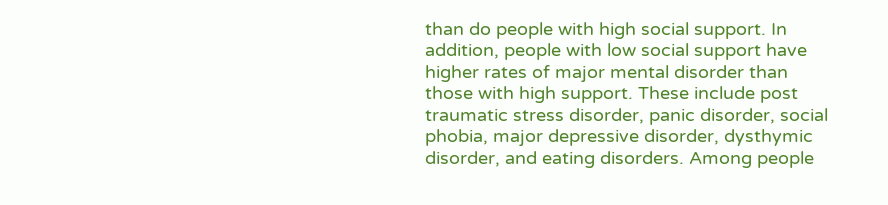than do people with high social support. In addition, people with low social support have higher rates of major mental disorder than those with high support. These include post traumatic stress disorder, panic disorder, social phobia, major depressive disorder, dysthymic disorder, and eating disorders. Among people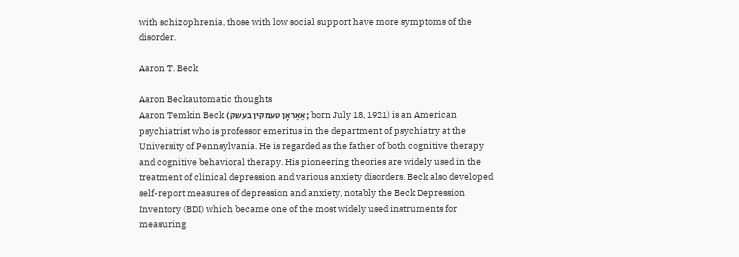with schizophrenia, those with low social support have more symptoms of the disorder.

Aaron T. Beck

Aaron Beckautomatic thoughts
Aaron Temkin Beck (אַאַראָן טעמקין בעשק; born July 18, 1921) is an American psychiatrist who is professor emeritus in the department of psychiatry at the University of Pennsylvania. He is regarded as the father of both cognitive therapy and cognitive behavioral therapy. His pioneering theories are widely used in the treatment of clinical depression and various anxiety disorders. Beck also developed self-report measures of depression and anxiety, notably the Beck Depression Inventory (BDI) which became one of the most widely used instruments for measuring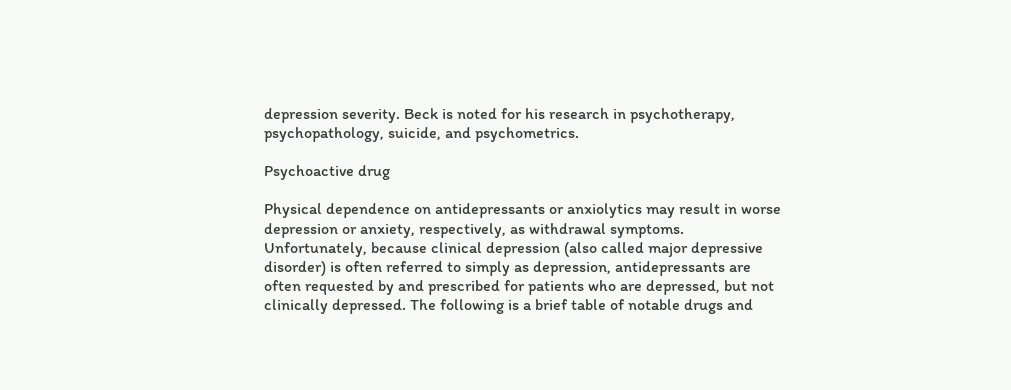depression severity. Beck is noted for his research in psychotherapy, psychopathology, suicide, and psychometrics.

Psychoactive drug

Physical dependence on antidepressants or anxiolytics may result in worse depression or anxiety, respectively, as withdrawal symptoms. Unfortunately, because clinical depression (also called major depressive disorder) is often referred to simply as depression, antidepressants are often requested by and prescribed for patients who are depressed, but not clinically depressed. The following is a brief table of notable drugs and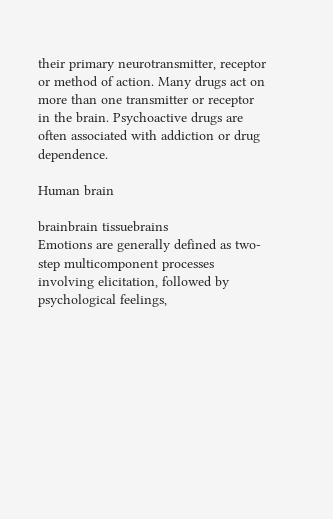their primary neurotransmitter, receptor or method of action. Many drugs act on more than one transmitter or receptor in the brain. Psychoactive drugs are often associated with addiction or drug dependence.

Human brain

brainbrain tissuebrains
Emotions are generally defined as two-step multicomponent processes involving elicitation, followed by psychological feelings,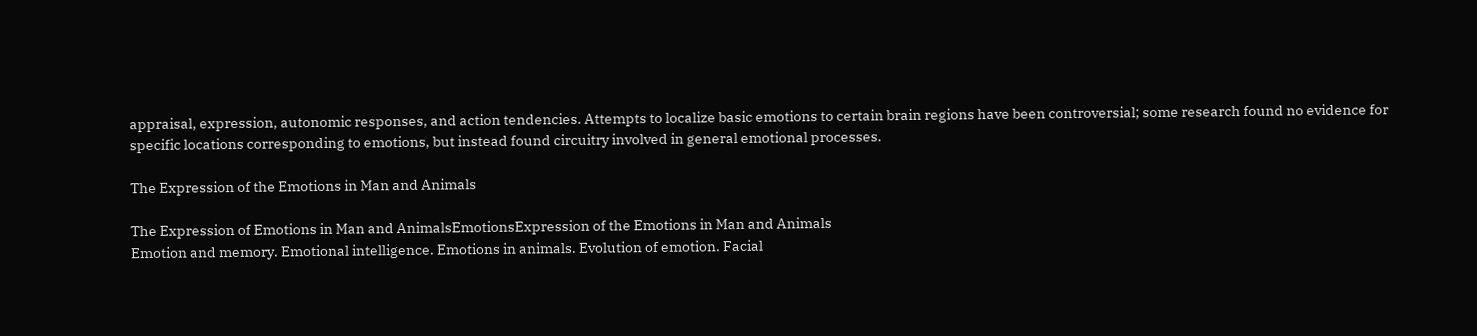appraisal, expression, autonomic responses, and action tendencies. Attempts to localize basic emotions to certain brain regions have been controversial; some research found no evidence for specific locations corresponding to emotions, but instead found circuitry involved in general emotional processes.

The Expression of the Emotions in Man and Animals

The Expression of Emotions in Man and AnimalsEmotionsExpression of the Emotions in Man and Animals
Emotion and memory. Emotional intelligence. Emotions in animals. Evolution of emotion. Facial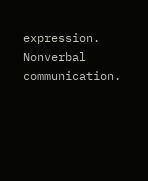expression. Nonverbal communication.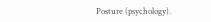Posture (psychology).